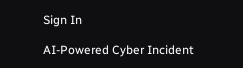Sign In

AI-Powered Cyber Incident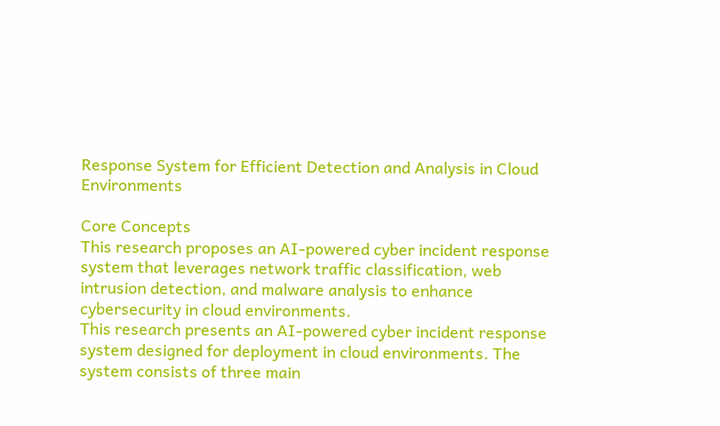Response System for Efficient Detection and Analysis in Cloud Environments

Core Concepts
This research proposes an AI-powered cyber incident response system that leverages network traffic classification, web intrusion detection, and malware analysis to enhance cybersecurity in cloud environments.
This research presents an AI-powered cyber incident response system designed for deployment in cloud environments. The system consists of three main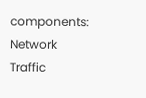components: Network Traffic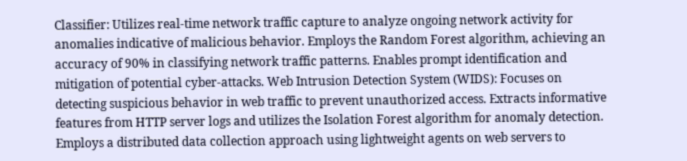Classifier: Utilizes real-time network traffic capture to analyze ongoing network activity for anomalies indicative of malicious behavior. Employs the Random Forest algorithm, achieving an accuracy of 90% in classifying network traffic patterns. Enables prompt identification and mitigation of potential cyber-attacks. Web Intrusion Detection System (WIDS): Focuses on detecting suspicious behavior in web traffic to prevent unauthorized access. Extracts informative features from HTTP server logs and utilizes the Isolation Forest algorithm for anomaly detection. Employs a distributed data collection approach using lightweight agents on web servers to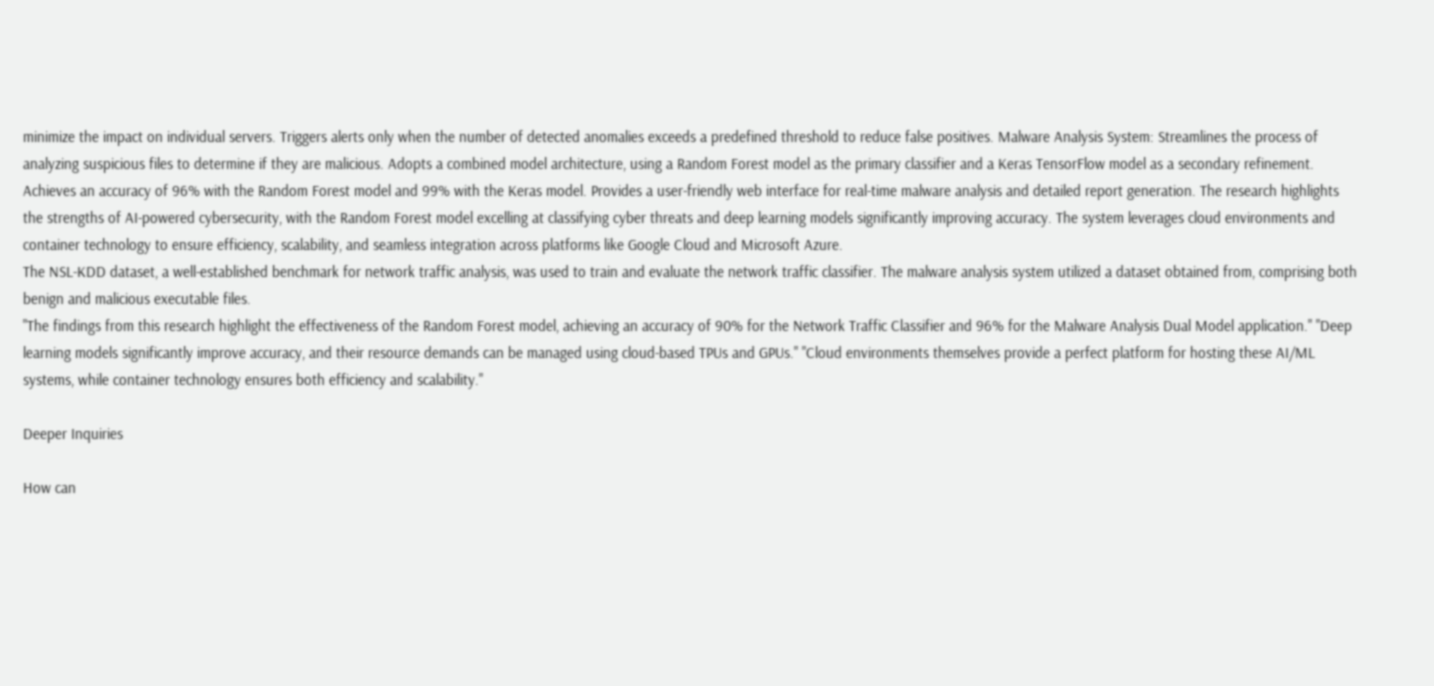minimize the impact on individual servers. Triggers alerts only when the number of detected anomalies exceeds a predefined threshold to reduce false positives. Malware Analysis System: Streamlines the process of analyzing suspicious files to determine if they are malicious. Adopts a combined model architecture, using a Random Forest model as the primary classifier and a Keras TensorFlow model as a secondary refinement. Achieves an accuracy of 96% with the Random Forest model and 99% with the Keras model. Provides a user-friendly web interface for real-time malware analysis and detailed report generation. The research highlights the strengths of AI-powered cybersecurity, with the Random Forest model excelling at classifying cyber threats and deep learning models significantly improving accuracy. The system leverages cloud environments and container technology to ensure efficiency, scalability, and seamless integration across platforms like Google Cloud and Microsoft Azure.
The NSL-KDD dataset, a well-established benchmark for network traffic analysis, was used to train and evaluate the network traffic classifier. The malware analysis system utilized a dataset obtained from, comprising both benign and malicious executable files.
"The findings from this research highlight the effectiveness of the Random Forest model, achieving an accuracy of 90% for the Network Traffic Classifier and 96% for the Malware Analysis Dual Model application." "Deep learning models significantly improve accuracy, and their resource demands can be managed using cloud-based TPUs and GPUs." "Cloud environments themselves provide a perfect platform for hosting these AI/ML systems, while container technology ensures both efficiency and scalability."

Deeper Inquiries

How can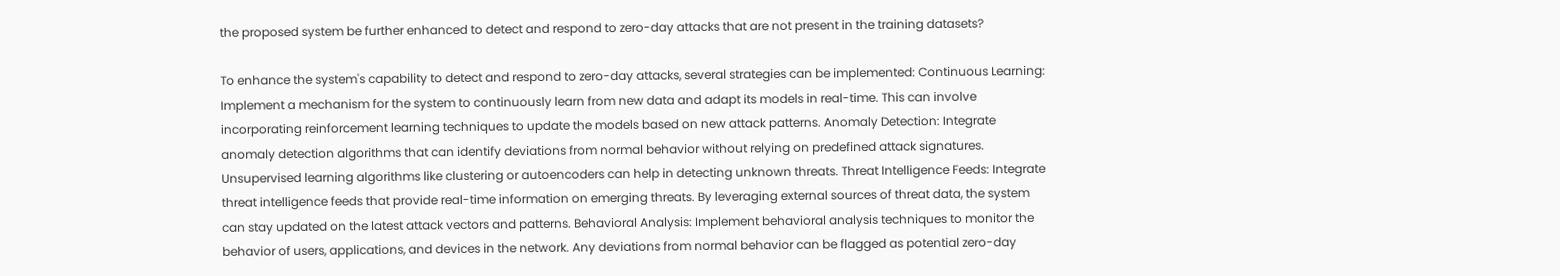the proposed system be further enhanced to detect and respond to zero-day attacks that are not present in the training datasets?

To enhance the system's capability to detect and respond to zero-day attacks, several strategies can be implemented: Continuous Learning: Implement a mechanism for the system to continuously learn from new data and adapt its models in real-time. This can involve incorporating reinforcement learning techniques to update the models based on new attack patterns. Anomaly Detection: Integrate anomaly detection algorithms that can identify deviations from normal behavior without relying on predefined attack signatures. Unsupervised learning algorithms like clustering or autoencoders can help in detecting unknown threats. Threat Intelligence Feeds: Integrate threat intelligence feeds that provide real-time information on emerging threats. By leveraging external sources of threat data, the system can stay updated on the latest attack vectors and patterns. Behavioral Analysis: Implement behavioral analysis techniques to monitor the behavior of users, applications, and devices in the network. Any deviations from normal behavior can be flagged as potential zero-day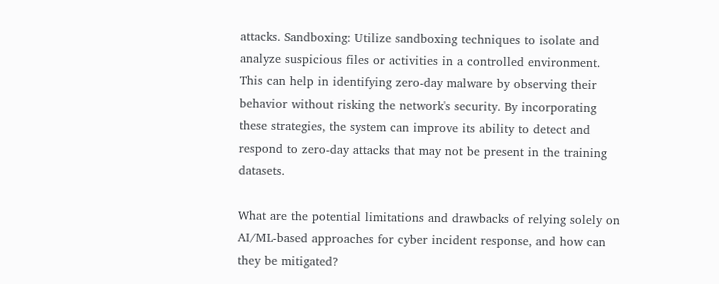attacks. Sandboxing: Utilize sandboxing techniques to isolate and analyze suspicious files or activities in a controlled environment. This can help in identifying zero-day malware by observing their behavior without risking the network's security. By incorporating these strategies, the system can improve its ability to detect and respond to zero-day attacks that may not be present in the training datasets.

What are the potential limitations and drawbacks of relying solely on AI/ML-based approaches for cyber incident response, and how can they be mitigated?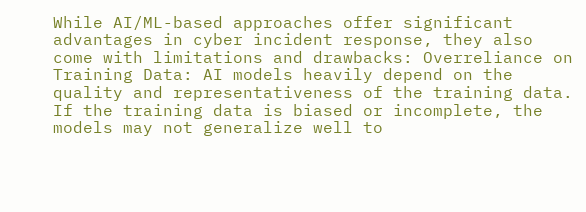While AI/ML-based approaches offer significant advantages in cyber incident response, they also come with limitations and drawbacks: Overreliance on Training Data: AI models heavily depend on the quality and representativeness of the training data. If the training data is biased or incomplete, the models may not generalize well to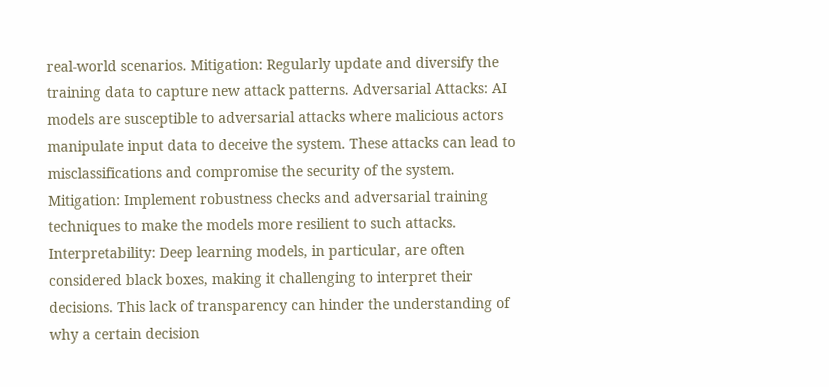real-world scenarios. Mitigation: Regularly update and diversify the training data to capture new attack patterns. Adversarial Attacks: AI models are susceptible to adversarial attacks where malicious actors manipulate input data to deceive the system. These attacks can lead to misclassifications and compromise the security of the system. Mitigation: Implement robustness checks and adversarial training techniques to make the models more resilient to such attacks. Interpretability: Deep learning models, in particular, are often considered black boxes, making it challenging to interpret their decisions. This lack of transparency can hinder the understanding of why a certain decision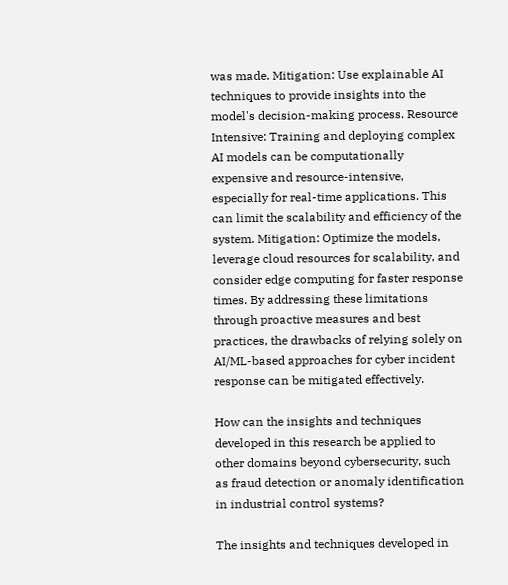was made. Mitigation: Use explainable AI techniques to provide insights into the model's decision-making process. Resource Intensive: Training and deploying complex AI models can be computationally expensive and resource-intensive, especially for real-time applications. This can limit the scalability and efficiency of the system. Mitigation: Optimize the models, leverage cloud resources for scalability, and consider edge computing for faster response times. By addressing these limitations through proactive measures and best practices, the drawbacks of relying solely on AI/ML-based approaches for cyber incident response can be mitigated effectively.

How can the insights and techniques developed in this research be applied to other domains beyond cybersecurity, such as fraud detection or anomaly identification in industrial control systems?

The insights and techniques developed in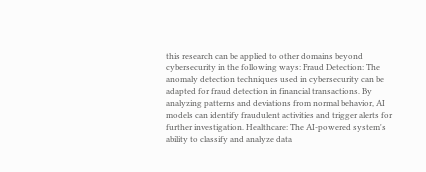this research can be applied to other domains beyond cybersecurity in the following ways: Fraud Detection: The anomaly detection techniques used in cybersecurity can be adapted for fraud detection in financial transactions. By analyzing patterns and deviations from normal behavior, AI models can identify fraudulent activities and trigger alerts for further investigation. Healthcare: The AI-powered system's ability to classify and analyze data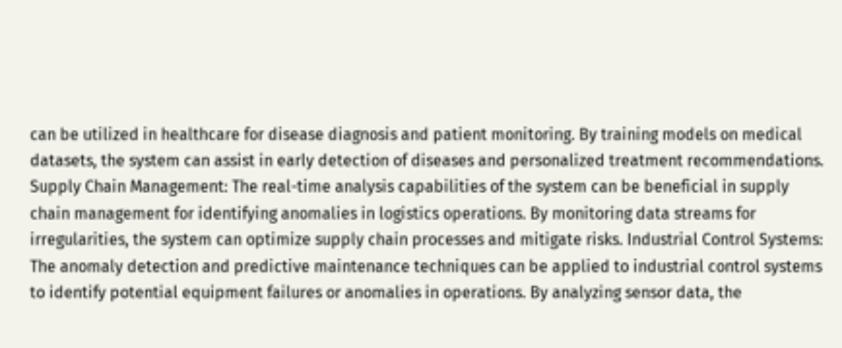can be utilized in healthcare for disease diagnosis and patient monitoring. By training models on medical datasets, the system can assist in early detection of diseases and personalized treatment recommendations. Supply Chain Management: The real-time analysis capabilities of the system can be beneficial in supply chain management for identifying anomalies in logistics operations. By monitoring data streams for irregularities, the system can optimize supply chain processes and mitigate risks. Industrial Control Systems: The anomaly detection and predictive maintenance techniques can be applied to industrial control systems to identify potential equipment failures or anomalies in operations. By analyzing sensor data, the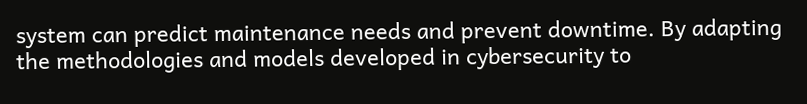system can predict maintenance needs and prevent downtime. By adapting the methodologies and models developed in cybersecurity to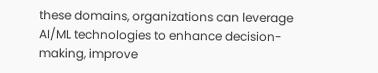these domains, organizations can leverage AI/ML technologies to enhance decision-making, improve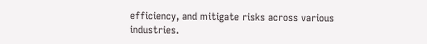efficiency, and mitigate risks across various industries.